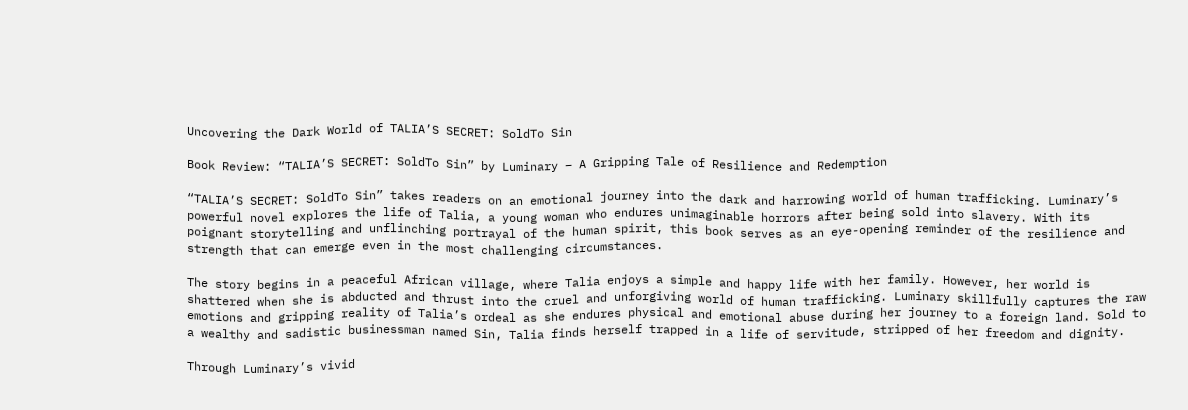Uncovering the Dark World of TALIA’S SECRET: SoldTo Sin

Book Review: “TALIA’S SECRET: SoldTo Sin” by Luminary – A Gripping Tale of Resilience and Redemption

“TALIA’S SECRET: SoldTo Sin” takes readers on an emotional journey into the dark and harrowing world of human trafficking. Luminary’s powerful novel explores the life of Talia, a young woman who endures unimaginable horrors after being sold into slavery. With its poignant storytelling and unflinching portrayal of the human spirit, this book serves as an eye-opening reminder of the resilience and strength that can emerge even in the most challenging circumstances.

The story begins in a peaceful African village, where Talia enjoys a simple and happy life with her family. However, her world is shattered when she is abducted and thrust into the cruel and unforgiving world of human trafficking. Luminary skillfully captures the raw emotions and gripping reality of Talia’s ordeal as she endures physical and emotional abuse during her journey to a foreign land. Sold to a wealthy and sadistic businessman named Sin, Talia finds herself trapped in a life of servitude, stripped of her freedom and dignity.

Through Luminary’s vivid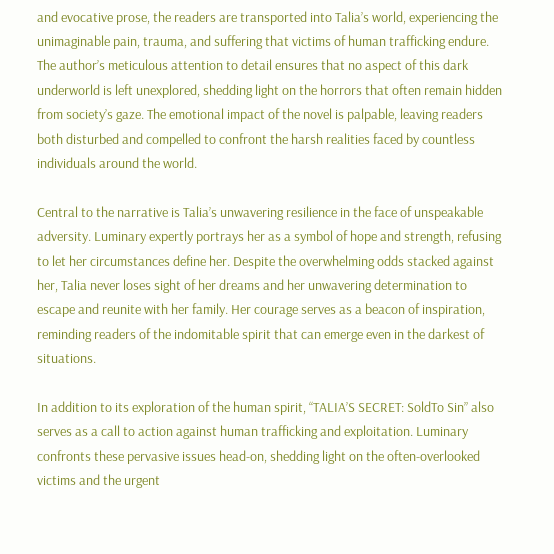and evocative prose, the readers are transported into Talia’s world, experiencing the unimaginable pain, trauma, and suffering that victims of human trafficking endure. The author’s meticulous attention to detail ensures that no aspect of this dark underworld is left unexplored, shedding light on the horrors that often remain hidden from society’s gaze. The emotional impact of the novel is palpable, leaving readers both disturbed and compelled to confront the harsh realities faced by countless individuals around the world.

Central to the narrative is Talia’s unwavering resilience in the face of unspeakable adversity. Luminary expertly portrays her as a symbol of hope and strength, refusing to let her circumstances define her. Despite the overwhelming odds stacked against her, Talia never loses sight of her dreams and her unwavering determination to escape and reunite with her family. Her courage serves as a beacon of inspiration, reminding readers of the indomitable spirit that can emerge even in the darkest of situations.

In addition to its exploration of the human spirit, “TALIA’S SECRET: SoldTo Sin” also serves as a call to action against human trafficking and exploitation. Luminary confronts these pervasive issues head-on, shedding light on the often-overlooked victims and the urgent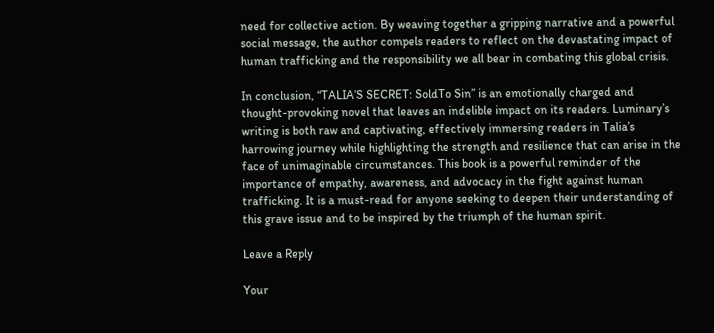need for collective action. By weaving together a gripping narrative and a powerful social message, the author compels readers to reflect on the devastating impact of human trafficking and the responsibility we all bear in combating this global crisis.

In conclusion, “TALIA’S SECRET: SoldTo Sin” is an emotionally charged and thought-provoking novel that leaves an indelible impact on its readers. Luminary’s writing is both raw and captivating, effectively immersing readers in Talia’s harrowing journey while highlighting the strength and resilience that can arise in the face of unimaginable circumstances. This book is a powerful reminder of the importance of empathy, awareness, and advocacy in the fight against human trafficking. It is a must-read for anyone seeking to deepen their understanding of this grave issue and to be inspired by the triumph of the human spirit.

Leave a Reply

Your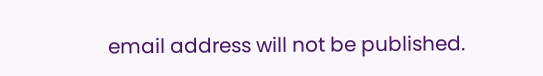email address will not be published.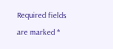Required fields are marked *